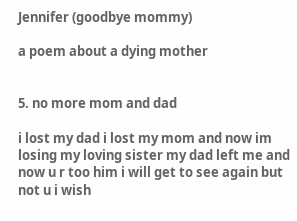Jennifer (goodbye mommy)

a poem about a dying mother


5. no more mom and dad

i lost my dad i lost my mom and now im losing my loving sister my dad left me and now u r too him i will get to see again but not u i wish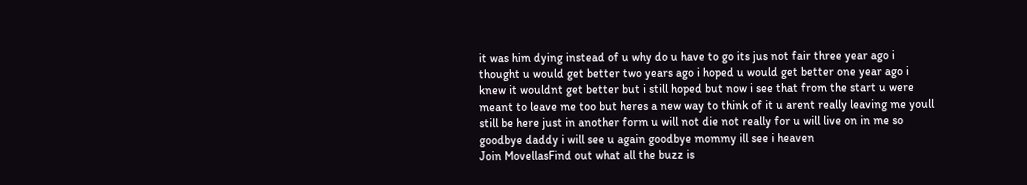it was him dying instead of u why do u have to go its jus not fair three year ago i thought u would get better two years ago i hoped u would get better one year ago i knew it wouldnt get better but i still hoped but now i see that from the start u were meant to leave me too but heres a new way to think of it u arent really leaving me youll still be here just in another form u will not die not really for u will live on in me so goodbye daddy i will see u again goodbye mommy ill see i heaven
Join MovellasFind out what all the buzz is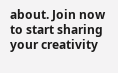about. Join now to start sharing your creativity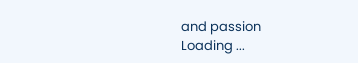and passion
Loading ...